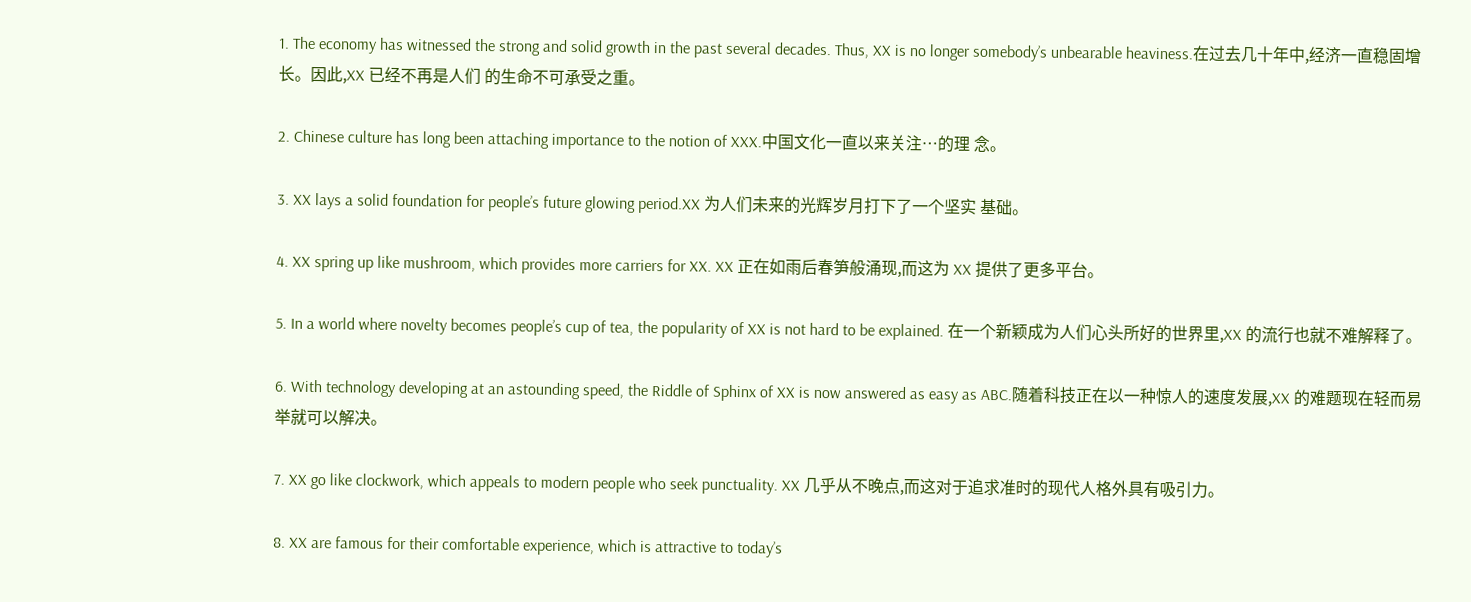1. The economy has witnessed the strong and solid growth in the past several decades. Thus, XX is no longer somebody’s unbearable heaviness.在过去几十年中,经济一直稳固增长。因此,XX 已经不再是人们 的生命不可承受之重。

2. Chinese culture has long been attaching importance to the notion of XXX.中国文化一直以来关注…的理 念。

3. XX lays a solid foundation for people’s future glowing period.XX 为人们未来的光辉岁月打下了一个坚实 基础。

4. XX spring up like mushroom, which provides more carriers for XX. XX 正在如雨后春笋般涌现,而这为 XX 提供了更多平台。

5. In a world where novelty becomes people’s cup of tea, the popularity of XX is not hard to be explained. 在一个新颖成为人们心头所好的世界里,XX 的流行也就不难解释了。

6. With technology developing at an astounding speed, the Riddle of Sphinx of XX is now answered as easy as ABC.随着科技正在以一种惊人的速度发展,XX 的难题现在轻而易举就可以解决。

7. XX go like clockwork, which appeals to modern people who seek punctuality. XX 几乎从不晚点,而这对于追求准时的现代人格外具有吸引力。

8. XX are famous for their comfortable experience, which is attractive to today’s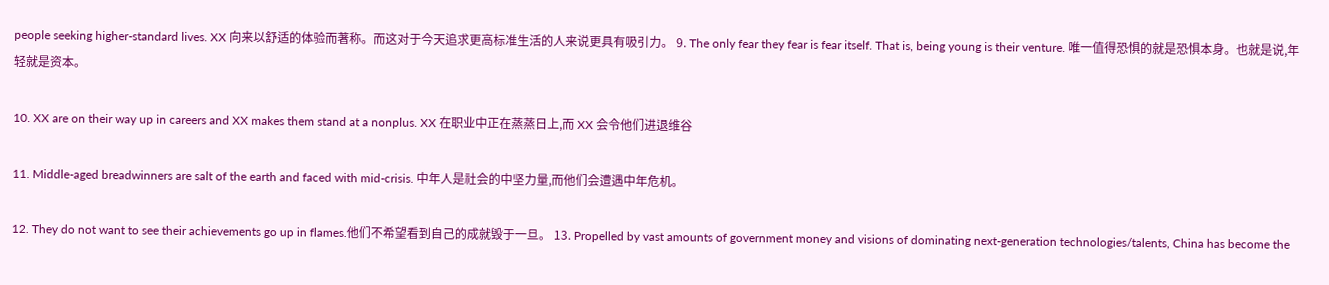people seeking higher-standard lives. XX 向来以舒适的体验而著称。而这对于今天追求更高标准生活的人来说更具有吸引力。 9. The only fear they fear is fear itself. That is, being young is their venture. 唯一值得恐惧的就是恐惧本身。也就是说,年轻就是资本。

10. XX are on their way up in careers and XX makes them stand at a nonplus. XX 在职业中正在蒸蒸日上,而 XX 会令他们进退维谷

11. Middle-aged breadwinners are salt of the earth and faced with mid-crisis. 中年人是社会的中坚力量,而他们会遭遇中年危机。

12. They do not want to see their achievements go up in flames.他们不希望看到自己的成就毁于一旦。 13. Propelled by vast amounts of government money and visions of dominating next-generation technologies/talents, China has become the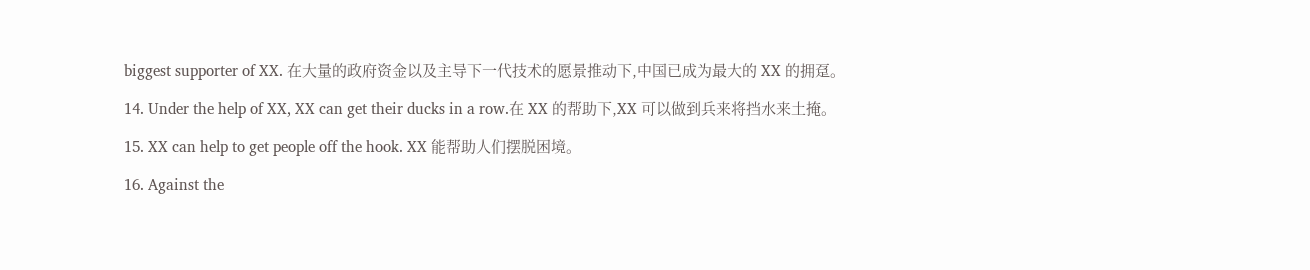biggest supporter of XX. 在大量的政府资金以及主导下一代技术的愿景推动下,中国已成为最大的 XX 的拥趸。

14. Under the help of XX, XX can get their ducks in a row.在 XX 的帮助下,XX 可以做到兵来将挡水来土掩。

15. XX can help to get people off the hook. XX 能帮助人们摆脱困境。

16. Against the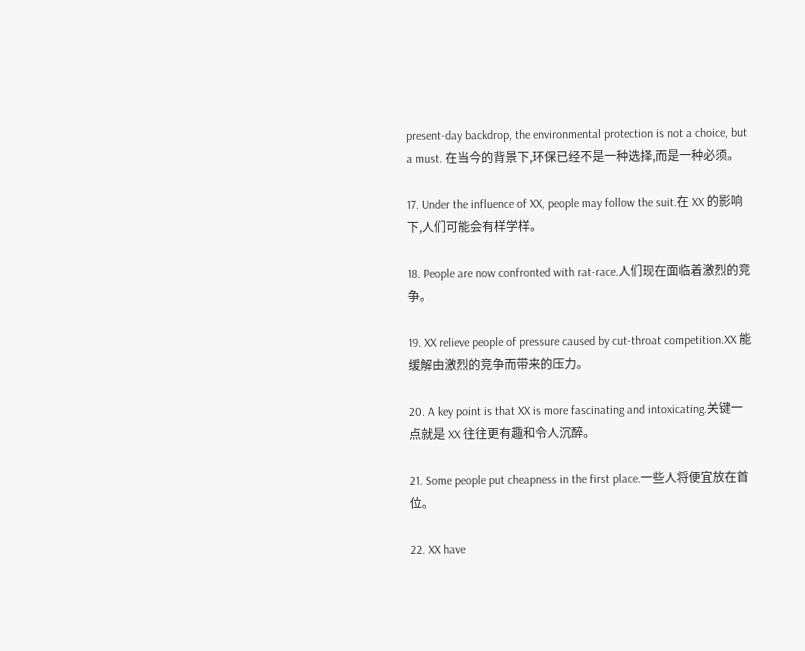present-day backdrop, the environmental protection is not a choice, but a must. 在当今的背景下,环保已经不是一种选择,而是一种必须。

17. Under the influence of XX, people may follow the suit.在 XX 的影响下,人们可能会有样学样。

18. People are now confronted with rat-race.人们现在面临着激烈的竞争。

19. XX relieve people of pressure caused by cut-throat competition.XX 能缓解由激烈的竞争而带来的压力。

20. A key point is that XX is more fascinating and intoxicating.关键一点就是 XX 往往更有趣和令人沉醉。

21. Some people put cheapness in the first place.一些人将便宜放在首位。

22. XX have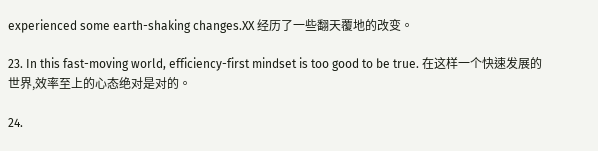experienced some earth-shaking changes.XX 经历了一些翻天覆地的改变。

23. In this fast-moving world, efficiency-first mindset is too good to be true. 在这样一个快速发展的世界,效率至上的心态绝对是对的。

24.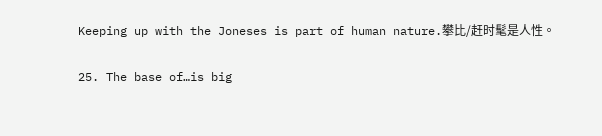Keeping up with the Joneses is part of human nature.攀比/赶时髦是人性。

25. The base of…is big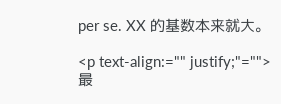per se. XX 的基数本来就大。

<p text-align:="" justify;"="">最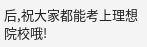后,祝大家都能考上理想院校哦!